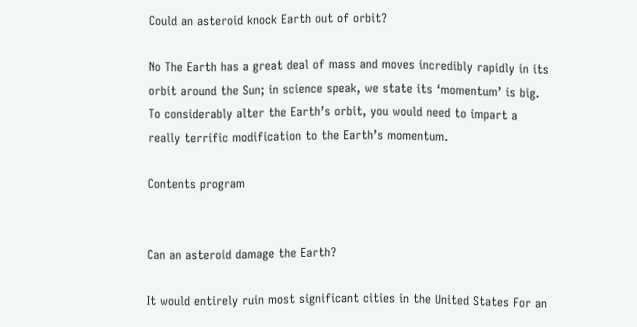Could an asteroid knock Earth out of orbit?

No The Earth has a great deal of mass and moves incredibly rapidly in its orbit around the Sun; in science speak, we state its ‘momentum’ is big. To considerably alter the Earth’s orbit, you would need to impart a really terrific modification to the Earth’s momentum.

Contents program


Can an asteroid damage the Earth?

It would entirely ruin most significant cities in the United States For an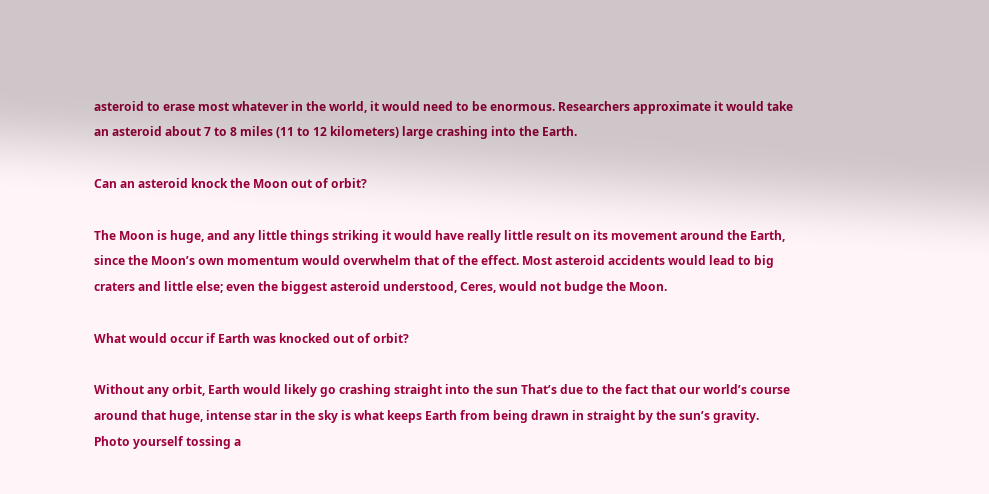asteroid to erase most whatever in the world, it would need to be enormous. Researchers approximate it would take an asteroid about 7 to 8 miles (11 to 12 kilometers) large crashing into the Earth.

Can an asteroid knock the Moon out of orbit?

The Moon is huge, and any little things striking it would have really little result on its movement around the Earth, since the Moon’s own momentum would overwhelm that of the effect. Most asteroid accidents would lead to big craters and little else; even the biggest asteroid understood, Ceres, would not budge the Moon.

What would occur if Earth was knocked out of orbit?

Without any orbit, Earth would likely go crashing straight into the sun That’s due to the fact that our world’s course around that huge, intense star in the sky is what keeps Earth from being drawn in straight by the sun’s gravity. Photo yourself tossing a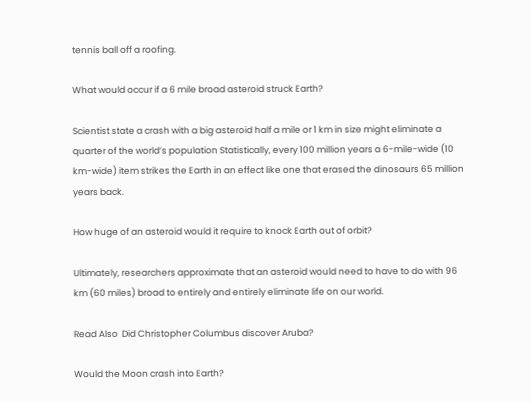tennis ball off a roofing.

What would occur if a 6 mile broad asteroid struck Earth?

Scientist state a crash with a big asteroid half a mile or 1 km in size might eliminate a quarter of the world’s population Statistically, every 100 million years a 6-mile-wide (10 km-wide) item strikes the Earth in an effect like one that erased the dinosaurs 65 million years back.

How huge of an asteroid would it require to knock Earth out of orbit?

Ultimately, researchers approximate that an asteroid would need to have to do with 96 km (60 miles) broad to entirely and entirely eliminate life on our world.

Read Also  Did Christopher Columbus discover Aruba?

Would the Moon crash into Earth?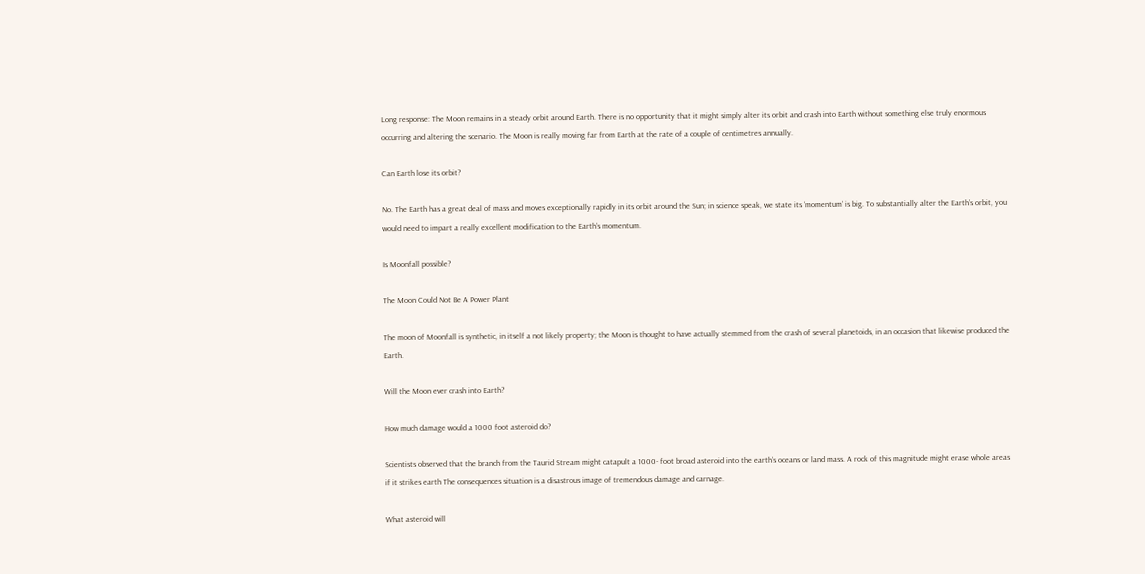Long response: The Moon remains in a steady orbit around Earth. There is no opportunity that it might simply alter its orbit and crash into Earth without something else truly enormous occurring and altering the scenario. The Moon is really moving far from Earth at the rate of a couple of centimetres annually.

Can Earth lose its orbit?

No. The Earth has a great deal of mass and moves exceptionally rapidly in its orbit around the Sun; in science speak, we state its ‘momentum’ is big. To substantially alter the Earth’s orbit, you would need to impart a really excellent modification to the Earth’s momentum.

Is Moonfall possible?

The Moon Could Not Be A Power Plant

The moon of Moonfall is synthetic, in itself a not likely property; the Moon is thought to have actually stemmed from the crash of several planetoids, in an occasion that likewise produced the Earth.

Will the Moon ever crash into Earth?

How much damage would a 1000 foot asteroid do?

Scientists observed that the branch from the Taurid Stream might catapult a 1000- foot broad asteroid into the earth’s oceans or land mass. A rock of this magnitude might erase whole areas if it strikes earth The consequences situation is a disastrous image of tremendous damage and carnage.

What asteroid will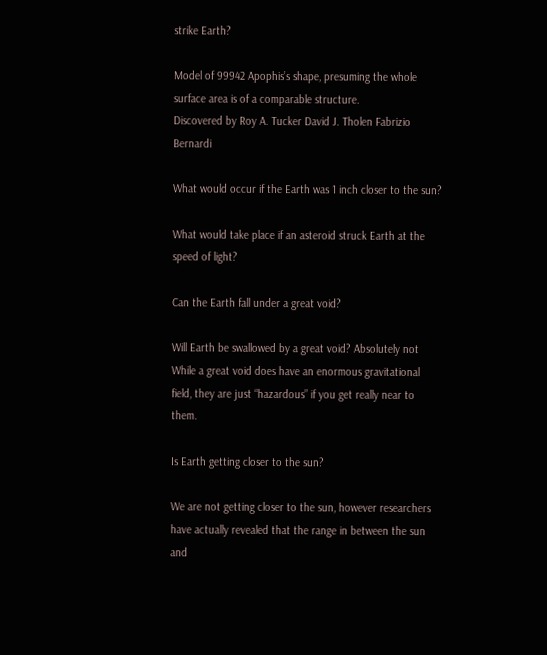strike Earth?

Model of 99942 Apophis’s shape, presuming the whole surface area is of a comparable structure.
Discovered by Roy A. Tucker David J. Tholen Fabrizio Bernardi

What would occur if the Earth was 1 inch closer to the sun?

What would take place if an asteroid struck Earth at the speed of light?

Can the Earth fall under a great void?

Will Earth be swallowed by a great void? Absolutely not While a great void does have an enormous gravitational field, they are just “hazardous” if you get really near to them.

Is Earth getting closer to the sun?

We are not getting closer to the sun, however researchers have actually revealed that the range in between the sun and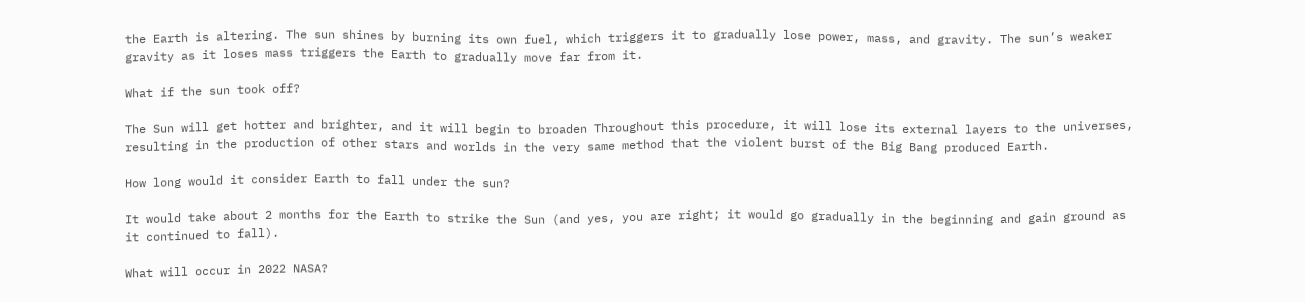the Earth is altering. The sun shines by burning its own fuel, which triggers it to gradually lose power, mass, and gravity. The sun’s weaker gravity as it loses mass triggers the Earth to gradually move far from it.

What if the sun took off?

The Sun will get hotter and brighter, and it will begin to broaden Throughout this procedure, it will lose its external layers to the universes, resulting in the production of other stars and worlds in the very same method that the violent burst of the Big Bang produced Earth.

How long would it consider Earth to fall under the sun?

It would take about 2 months for the Earth to strike the Sun (and yes, you are right; it would go gradually in the beginning and gain ground as it continued to fall).

What will occur in 2022 NASA?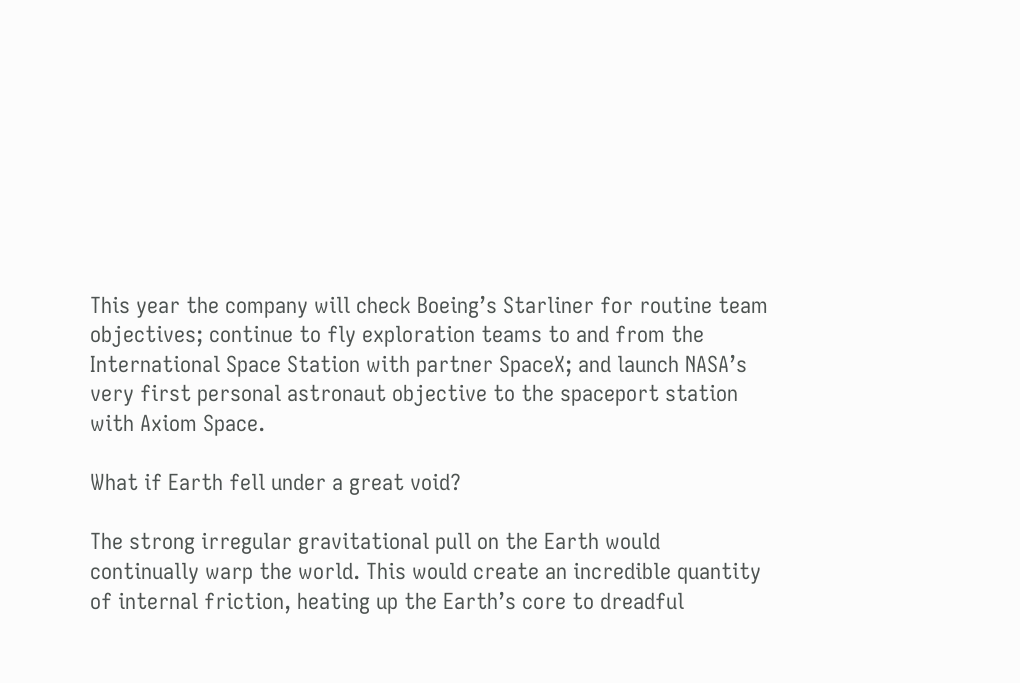This year the company will check Boeing’s Starliner for routine team objectives; continue to fly exploration teams to and from the International Space Station with partner SpaceX; and launch NASA’s very first personal astronaut objective to the spaceport station with Axiom Space.

What if Earth fell under a great void?

The strong irregular gravitational pull on the Earth would continually warp the world. This would create an incredible quantity of internal friction, heating up the Earth’s core to dreadful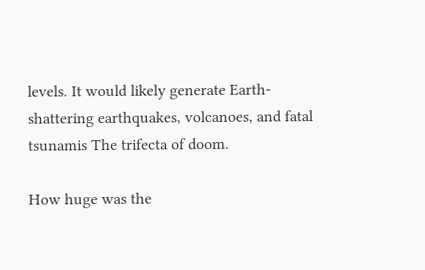levels. It would likely generate Earth-shattering earthquakes, volcanoes, and fatal tsunamis The trifecta of doom.

How huge was the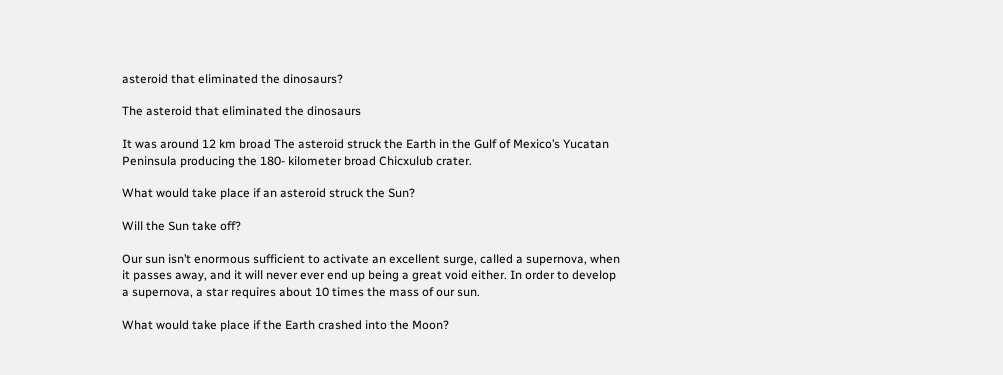asteroid that eliminated the dinosaurs?

The asteroid that eliminated the dinosaurs

It was around 12 km broad The asteroid struck the Earth in the Gulf of Mexico’s Yucatan Peninsula producing the 180- kilometer broad Chicxulub crater.

What would take place if an asteroid struck the Sun?

Will the Sun take off?

Our sun isn’t enormous sufficient to activate an excellent surge, called a supernova, when it passes away, and it will never ever end up being a great void either. In order to develop a supernova, a star requires about 10 times the mass of our sun.

What would take place if the Earth crashed into the Moon?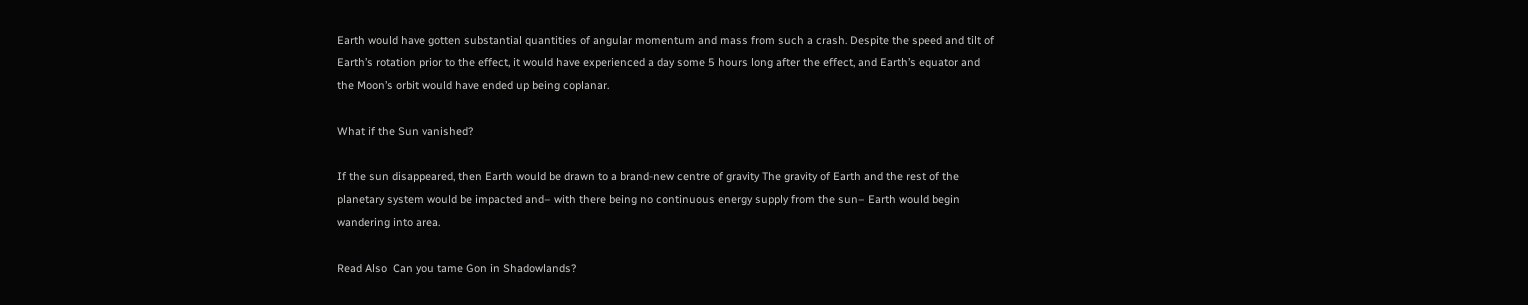Earth would have gotten substantial quantities of angular momentum and mass from such a crash. Despite the speed and tilt of Earth’s rotation prior to the effect, it would have experienced a day some 5 hours long after the effect, and Earth’s equator and the Moon’s orbit would have ended up being coplanar.

What if the Sun vanished?

If the sun disappeared, then Earth would be drawn to a brand-new centre of gravity The gravity of Earth and the rest of the planetary system would be impacted and– with there being no continuous energy supply from the sun– Earth would begin wandering into area.

Read Also  Can you tame Gon in Shadowlands?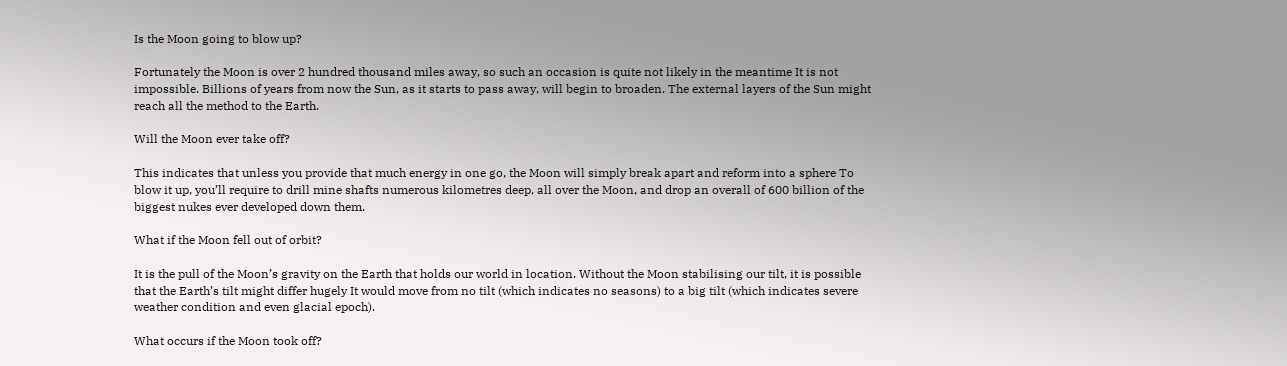Is the Moon going to blow up?

Fortunately the Moon is over 2 hundred thousand miles away, so such an occasion is quite not likely in the meantime It is not impossible. Billions of years from now the Sun, as it starts to pass away, will begin to broaden. The external layers of the Sun might reach all the method to the Earth.

Will the Moon ever take off?

This indicates that unless you provide that much energy in one go, the Moon will simply break apart and reform into a sphere To blow it up, you’ll require to drill mine shafts numerous kilometres deep, all over the Moon, and drop an overall of 600 billion of the biggest nukes ever developed down them.

What if the Moon fell out of orbit?

It is the pull of the Moon’s gravity on the Earth that holds our world in location. Without the Moon stabilising our tilt, it is possible that the Earth’s tilt might differ hugely It would move from no tilt (which indicates no seasons) to a big tilt (which indicates severe weather condition and even glacial epoch).

What occurs if the Moon took off?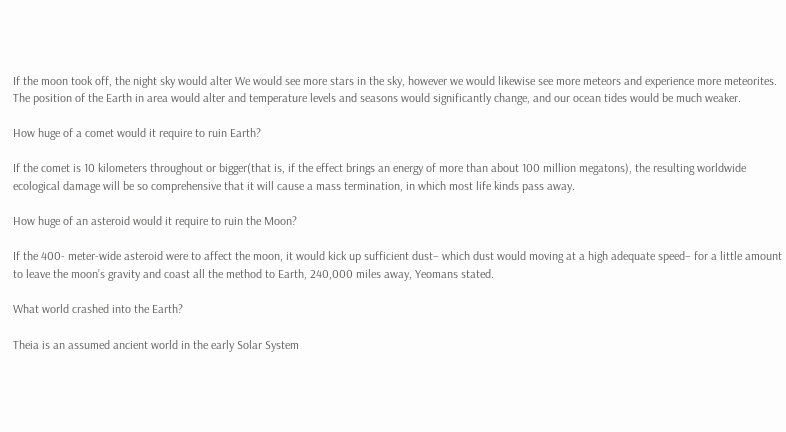If the moon took off, the night sky would alter We would see more stars in the sky, however we would likewise see more meteors and experience more meteorites. The position of the Earth in area would alter and temperature levels and seasons would significantly change, and our ocean tides would be much weaker.

How huge of a comet would it require to ruin Earth?

If the comet is 10 kilometers throughout or bigger(that is, if the effect brings an energy of more than about 100 million megatons), the resulting worldwide ecological damage will be so comprehensive that it will cause a mass termination, in which most life kinds pass away.

How huge of an asteroid would it require to ruin the Moon?

If the 400- meter-wide asteroid were to affect the moon, it would kick up sufficient dust– which dust would moving at a high adequate speed– for a little amount to leave the moon’s gravity and coast all the method to Earth, 240,000 miles away, Yeomans stated.

What world crashed into the Earth?

Theia is an assumed ancient world in the early Solar System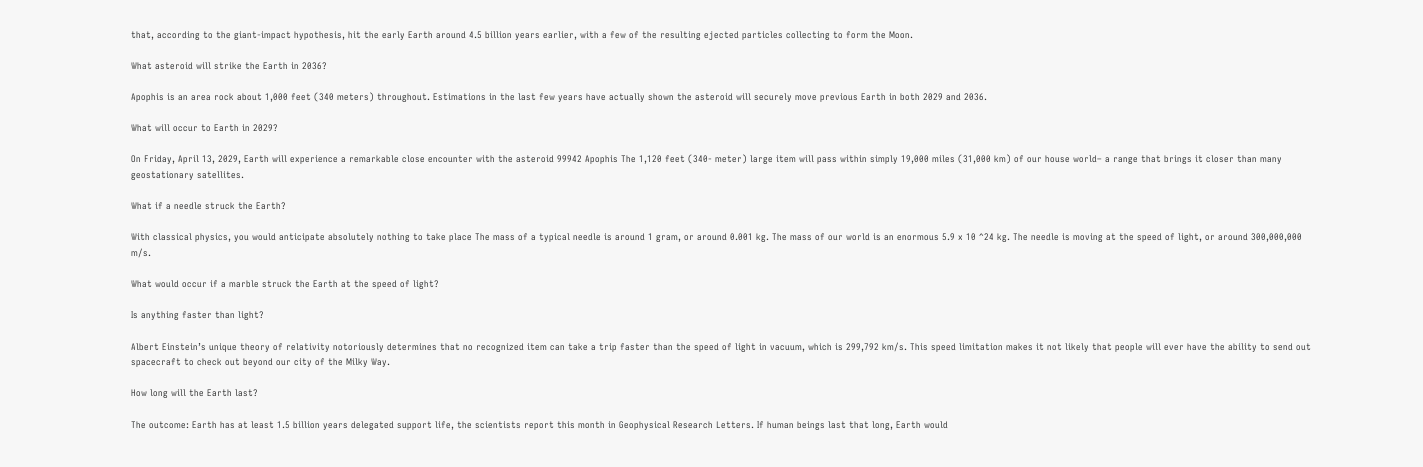that, according to the giant-impact hypothesis, hit the early Earth around 4.5 billion years earlier, with a few of the resulting ejected particles collecting to form the Moon.

What asteroid will strike the Earth in 2036?

Apophis is an area rock about 1,000 feet (340 meters) throughout. Estimations in the last few years have actually shown the asteroid will securely move previous Earth in both 2029 and 2036.

What will occur to Earth in 2029?

On Friday, April 13, 2029, Earth will experience a remarkable close encounter with the asteroid 99942 Apophis The 1,120 feet (340- meter) large item will pass within simply 19,000 miles (31,000 km) of our house world– a range that brings it closer than many geostationary satellites.

What if a needle struck the Earth?

With classical physics, you would anticipate absolutely nothing to take place The mass of a typical needle is around 1 gram, or around 0.001 kg. The mass of our world is an enormous 5.9 x 10 ^24 kg. The needle is moving at the speed of light, or around 300,000,000 m/s.

What would occur if a marble struck the Earth at the speed of light?

Is anything faster than light?

Albert Einstein’s unique theory of relativity notoriously determines that no recognized item can take a trip faster than the speed of light in vacuum, which is 299,792 km/s. This speed limitation makes it not likely that people will ever have the ability to send out spacecraft to check out beyond our city of the Milky Way.

How long will the Earth last?

The outcome: Earth has at least 1.5 billion years delegated support life, the scientists report this month in Geophysical Research Letters. If human beings last that long, Earth would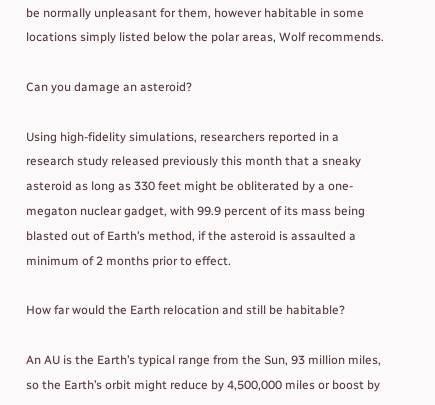be normally unpleasant for them, however habitable in some locations simply listed below the polar areas, Wolf recommends.

Can you damage an asteroid?

Using high-fidelity simulations, researchers reported in a research study released previously this month that a sneaky asteroid as long as 330 feet might be obliterated by a one-megaton nuclear gadget, with 99.9 percent of its mass being blasted out of Earth’s method, if the asteroid is assaulted a minimum of 2 months prior to effect.

How far would the Earth relocation and still be habitable?

An AU is the Earth’s typical range from the Sun, 93 million miles, so the Earth’s orbit might reduce by 4,500,000 miles or boost by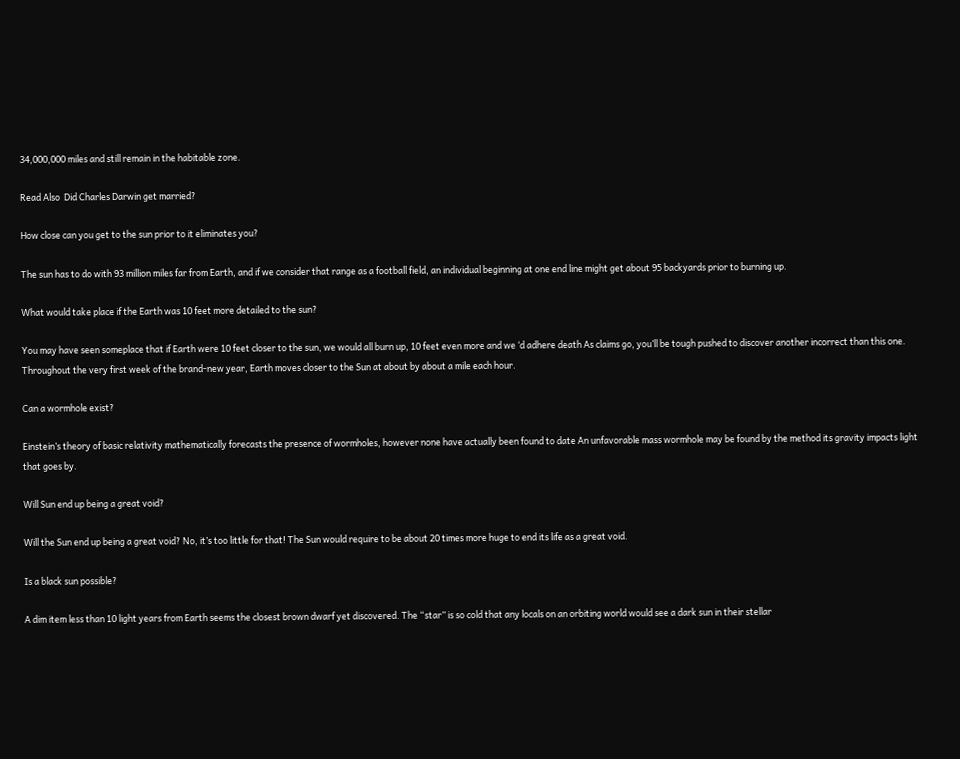34,000,000 miles and still remain in the habitable zone.

Read Also  Did Charles Darwin get married?

How close can you get to the sun prior to it eliminates you?

The sun has to do with 93 million miles far from Earth, and if we consider that range as a football field, an individual beginning at one end line might get about 95 backyards prior to burning up.

What would take place if the Earth was 10 feet more detailed to the sun?

You may have seen someplace that if Earth were 10 feet closer to the sun, we would all burn up, 10 feet even more and we ‘d adhere death As claims go, you’ll be tough pushed to discover another incorrect than this one. Throughout the very first week of the brand-new year, Earth moves closer to the Sun at about by about a mile each hour.

Can a wormhole exist?

Einstein’s theory of basic relativity mathematically forecasts the presence of wormholes, however none have actually been found to date An unfavorable mass wormhole may be found by the method its gravity impacts light that goes by.

Will Sun end up being a great void?

Will the Sun end up being a great void? No, it’s too little for that! The Sun would require to be about 20 times more huge to end its life as a great void.

Is a black sun possible?

A dim item less than 10 light years from Earth seems the closest brown dwarf yet discovered. The “star” is so cold that any locals on an orbiting world would see a dark sun in their stellar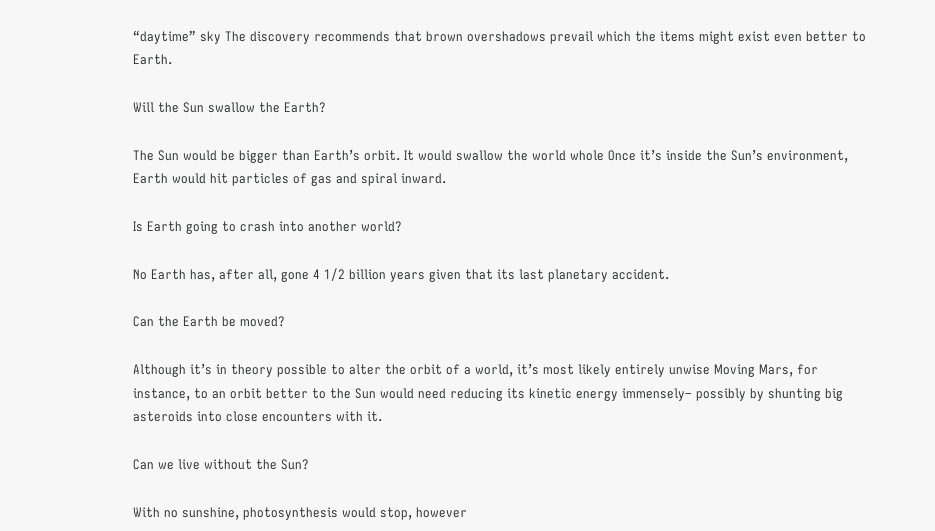“daytime” sky The discovery recommends that brown overshadows prevail which the items might exist even better to Earth.

Will the Sun swallow the Earth?

The Sun would be bigger than Earth’s orbit. It would swallow the world whole Once it’s inside the Sun’s environment, Earth would hit particles of gas and spiral inward.

Is Earth going to crash into another world?

No Earth has, after all, gone 4 1/2 billion years given that its last planetary accident.

Can the Earth be moved?

Although it’s in theory possible to alter the orbit of a world, it’s most likely entirely unwise Moving Mars, for instance, to an orbit better to the Sun would need reducing its kinetic energy immensely– possibly by shunting big asteroids into close encounters with it.

Can we live without the Sun?

With no sunshine, photosynthesis would stop, however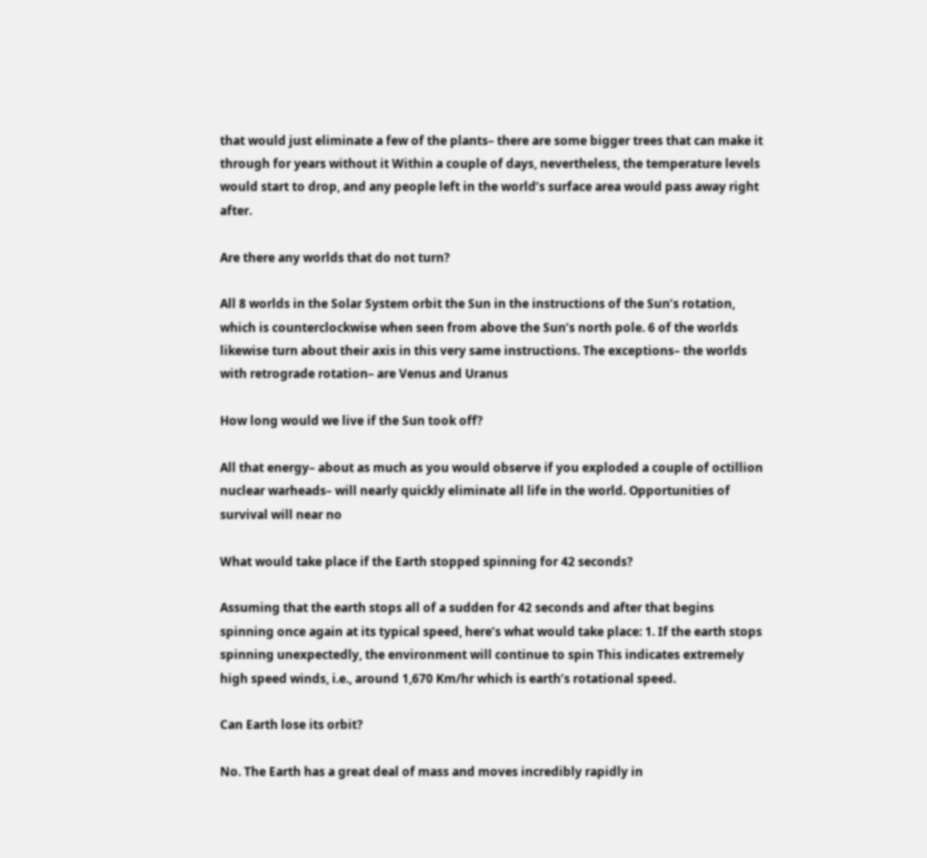that would just eliminate a few of the plants– there are some bigger trees that can make it through for years without it Within a couple of days, nevertheless, the temperature levels would start to drop, and any people left in the world’s surface area would pass away right after.

Are there any worlds that do not turn?

All 8 worlds in the Solar System orbit the Sun in the instructions of the Sun’s rotation, which is counterclockwise when seen from above the Sun’s north pole. 6 of the worlds likewise turn about their axis in this very same instructions. The exceptions– the worlds with retrograde rotation– are Venus and Uranus

How long would we live if the Sun took off?

All that energy– about as much as you would observe if you exploded a couple of octillion nuclear warheads– will nearly quickly eliminate all life in the world. Opportunities of survival will near no

What would take place if the Earth stopped spinning for 42 seconds?

Assuming that the earth stops all of a sudden for 42 seconds and after that begins spinning once again at its typical speed, here’s what would take place: 1. If the earth stops spinning unexpectedly, the environment will continue to spin This indicates extremely high speed winds, i.e., around 1,670 Km/hr which is earth’s rotational speed.

Can Earth lose its orbit?

No. The Earth has a great deal of mass and moves incredibly rapidly in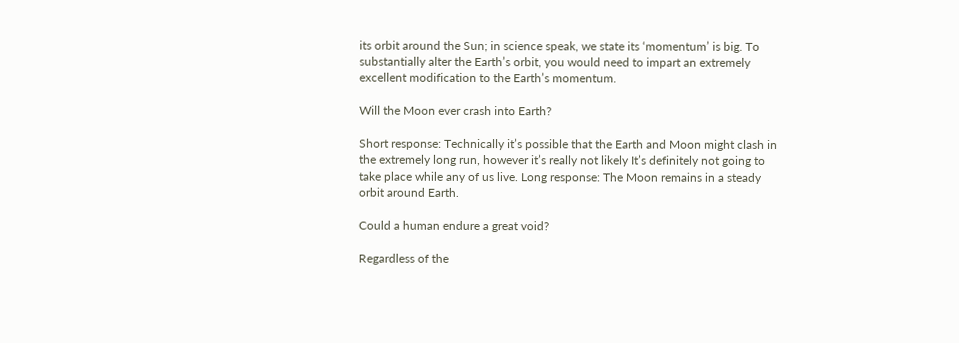its orbit around the Sun; in science speak, we state its ‘momentum’ is big. To substantially alter the Earth’s orbit, you would need to impart an extremely excellent modification to the Earth’s momentum.

Will the Moon ever crash into Earth?

Short response: Technically it’s possible that the Earth and Moon might clash in the extremely long run, however it’s really not likely It’s definitely not going to take place while any of us live. Long response: The Moon remains in a steady orbit around Earth.

Could a human endure a great void?

Regardless of the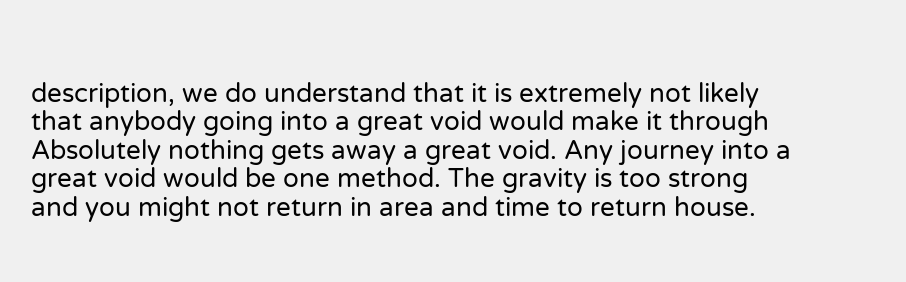description, we do understand that it is extremely not likely that anybody going into a great void would make it through Absolutely nothing gets away a great void. Any journey into a great void would be one method. The gravity is too strong and you might not return in area and time to return house.